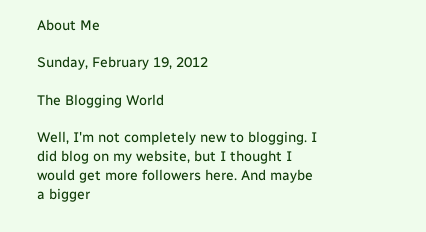About Me

Sunday, February 19, 2012

The Blogging World

Well, I'm not completely new to blogging. I did blog on my website, but I thought I would get more followers here. And maybe a bigger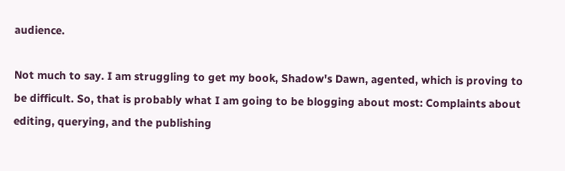audience.

Not much to say. I am struggling to get my book, Shadow's Dawn, agented, which is proving to be difficult. So, that is probably what I am going to be blogging about most: Complaints about editing, querying, and the publishing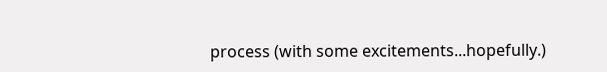process (with some excitements...hopefully.)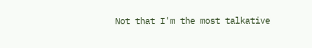Not that I'm the most talkative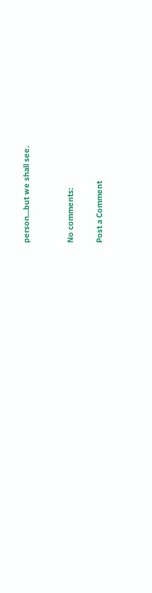person...but we shall see.


No comments:

Post a Comment